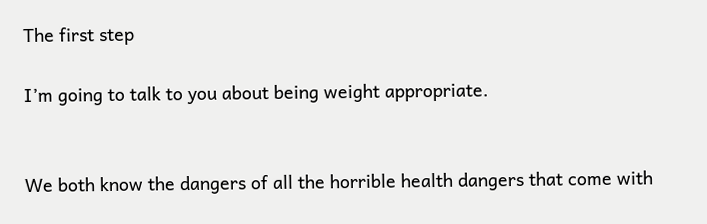The first step

I’m going to talk to you about being weight appropriate.


We both know the dangers of all the horrible health dangers that come with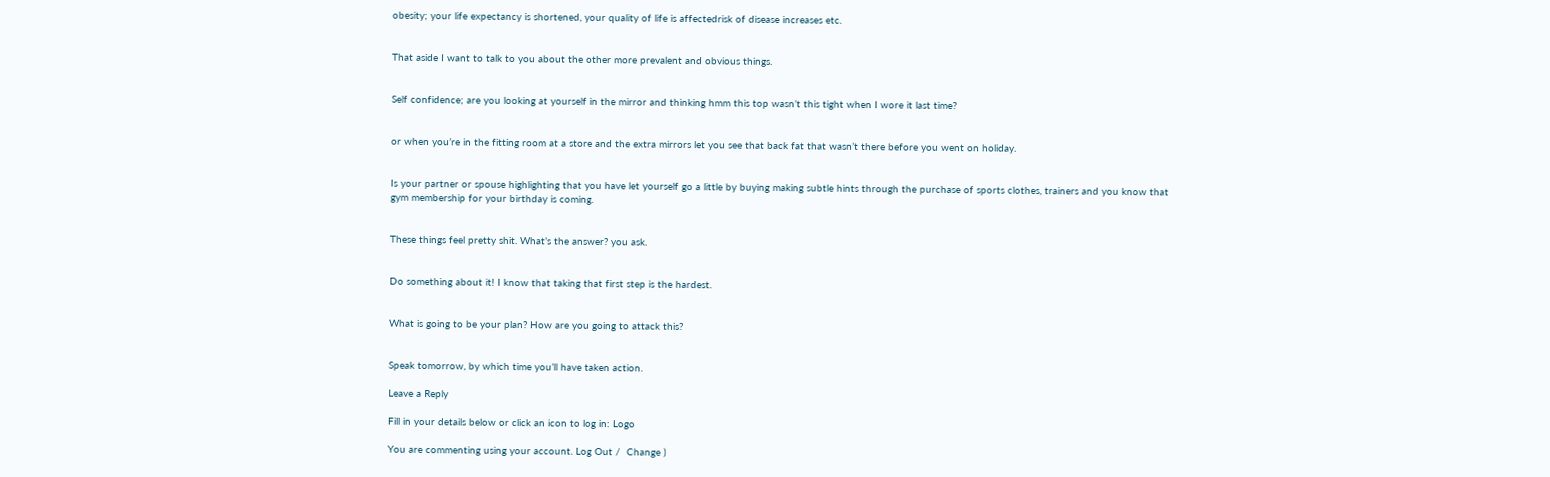obesity; your life expectancy is shortened, your quality of life is affectedrisk of disease increases etc.


That aside I want to talk to you about the other more prevalent and obvious things.


Self confidence; are you looking at yourself in the mirror and thinking hmm this top wasn’t this tight when I wore it last time?


or when you’re in the fitting room at a store and the extra mirrors let you see that back fat that wasn’t there before you went on holiday.


Is your partner or spouse highlighting that you have let yourself go a little by buying making subtle hints through the purchase of sports clothes, trainers and you know that gym membership for your birthday is coming.


These things feel pretty shit. What’s the answer? you ask.


Do something about it! I know that taking that first step is the hardest.


What is going to be your plan? How are you going to attack this?


Speak tomorrow, by which time you’ll have taken action.

Leave a Reply

Fill in your details below or click an icon to log in: Logo

You are commenting using your account. Log Out /  Change )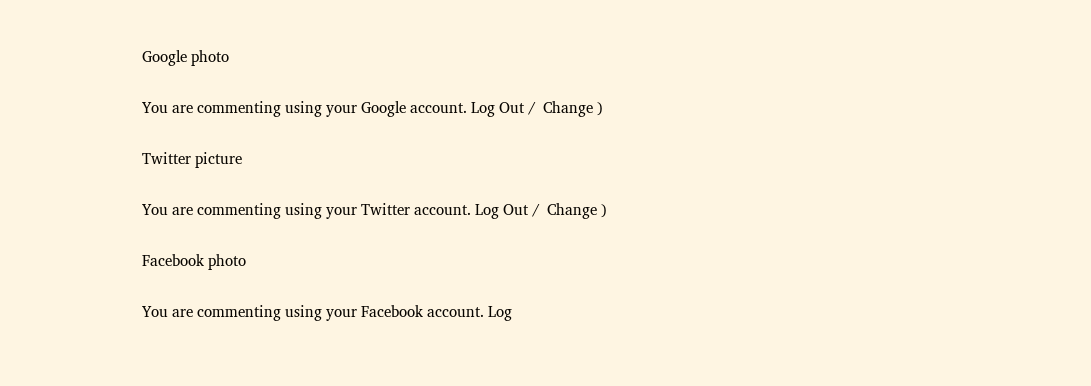Google photo

You are commenting using your Google account. Log Out /  Change )

Twitter picture

You are commenting using your Twitter account. Log Out /  Change )

Facebook photo

You are commenting using your Facebook account. Log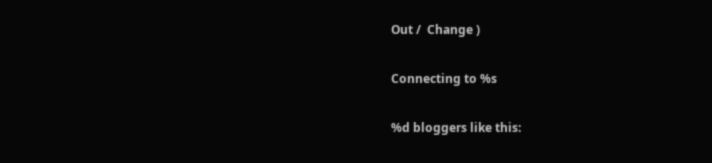Out /  Change )

Connecting to %s

%d bloggers like this: